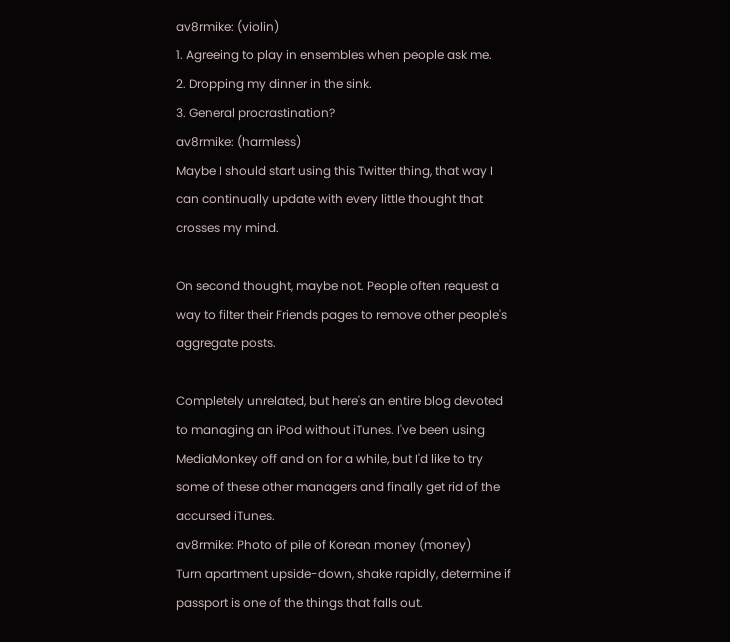av8rmike: (violin)
1. Agreeing to play in ensembles when people ask me.
2. Dropping my dinner in the sink.
3. General procrastination?
av8rmike: (harmless)
Maybe I should start using this Twitter thing, that way I can continually update with every little thought that crosses my mind.

On second thought, maybe not. People often request a way to filter their Friends pages to remove other people's aggregate posts.

Completely unrelated, but here's an entire blog devoted to managing an iPod without iTunes. I've been using MediaMonkey off and on for a while, but I'd like to try some of these other managers and finally get rid of the accursed iTunes.
av8rmike: Photo of pile of Korean money (money)
Turn apartment upside-down, shake rapidly, determine if passport is one of the things that falls out.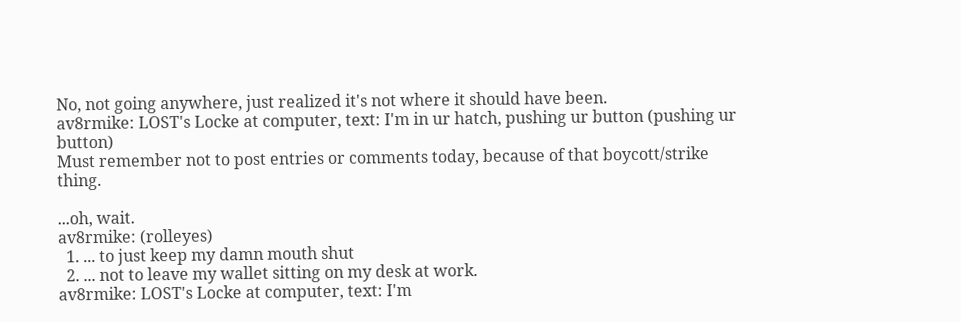No, not going anywhere, just realized it's not where it should have been.
av8rmike: LOST's Locke at computer, text: I'm in ur hatch, pushing ur button (pushing ur button)
Must remember not to post entries or comments today, because of that boycott/strike thing.

...oh, wait.
av8rmike: (rolleyes)
  1. ... to just keep my damn mouth shut
  2. ... not to leave my wallet sitting on my desk at work.
av8rmike: LOST's Locke at computer, text: I'm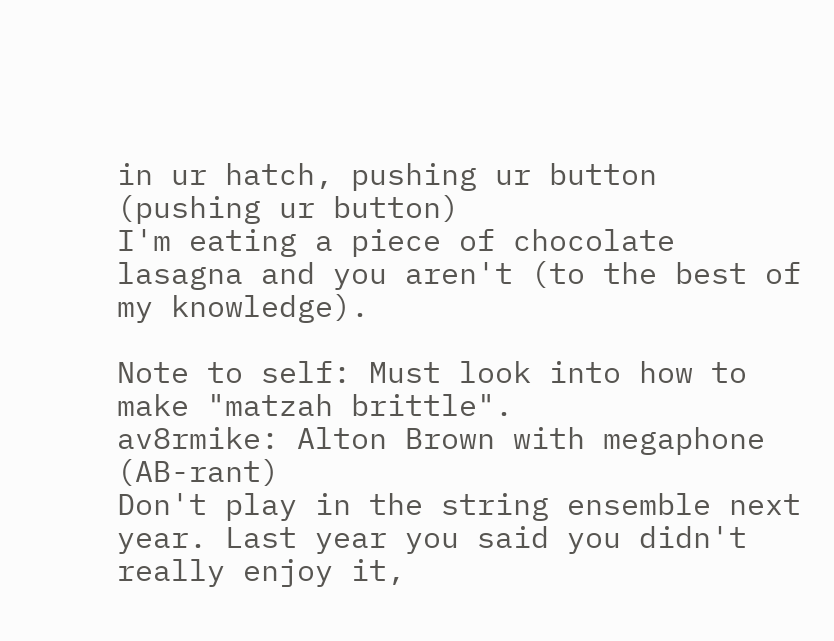in ur hatch, pushing ur button (pushing ur button)
I'm eating a piece of chocolate lasagna and you aren't (to the best of my knowledge).

Note to self: Must look into how to make "matzah brittle".
av8rmike: Alton Brown with megaphone (AB-rant)
Don't play in the string ensemble next year. Last year you said you didn't really enjoy it,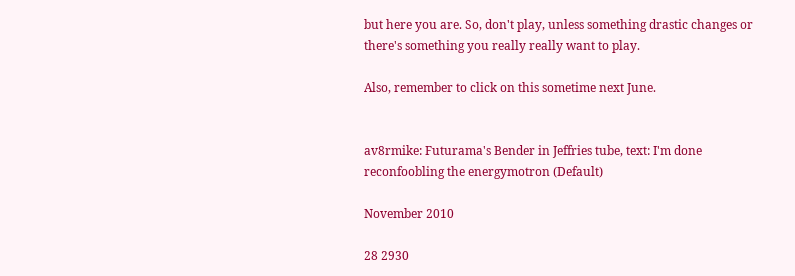but here you are. So, don't play, unless something drastic changes or there's something you really really want to play.

Also, remember to click on this sometime next June.


av8rmike: Futurama's Bender in Jeffries tube, text: I'm done reconfoobling the energymotron (Default)

November 2010

28 2930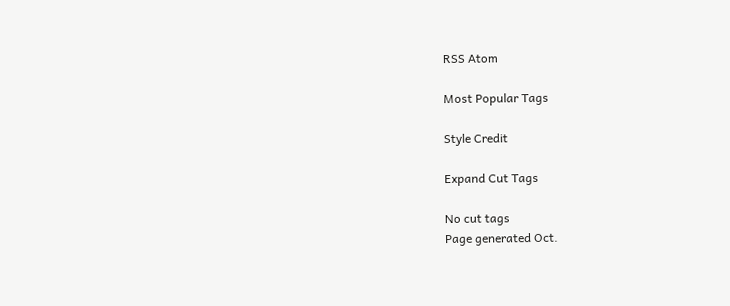RSS Atom

Most Popular Tags

Style Credit

Expand Cut Tags

No cut tags
Page generated Oct.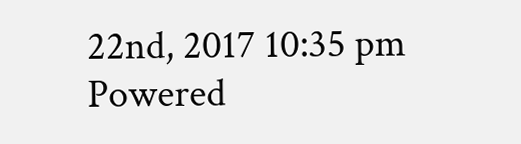22nd, 2017 10:35 pm
Powered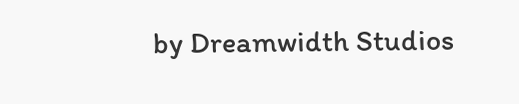by Dreamwidth Studios